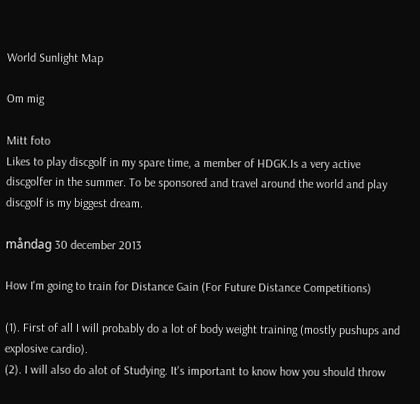World Sunlight Map

Om mig

Mitt foto
Likes to play discgolf in my spare time, a member of HDGK.Is a very active discgolfer in the summer. To be sponsored and travel around the world and play discgolf is my biggest dream.

måndag 30 december 2013

How I'm going to train for Distance Gain (For Future Distance Competitions)

(1). First of all I will probably do a lot of body weight training (mostly pushups and explosive cardio).
(2). I will also do alot of Studying. It's important to know how you should throw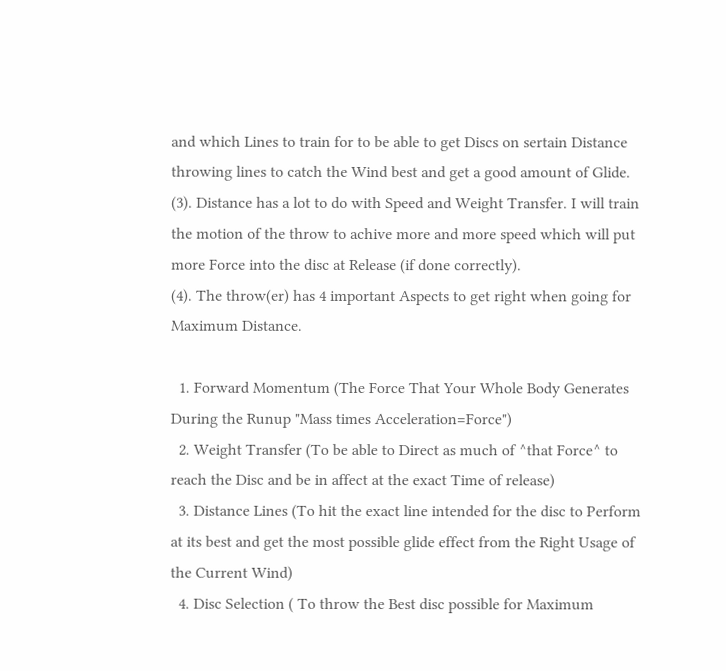and which Lines to train for to be able to get Discs on sertain Distance throwing lines to catch the Wind best and get a good amount of Glide.
(3). Distance has a lot to do with Speed and Weight Transfer. I will train the motion of the throw to achive more and more speed which will put more Force into the disc at Release (if done correctly).
(4). The throw(er) has 4 important Aspects to get right when going for Maximum Distance.

  1. Forward Momentum (The Force That Your Whole Body Generates During the Runup "Mass times Acceleration=Force")
  2. Weight Transfer (To be able to Direct as much of ^that Force^ to reach the Disc and be in affect at the exact Time of release)
  3. Distance Lines (To hit the exact line intended for the disc to Perform at its best and get the most possible glide effect from the Right Usage of the Current Wind)
  4. Disc Selection ( To throw the Best disc possible for Maximum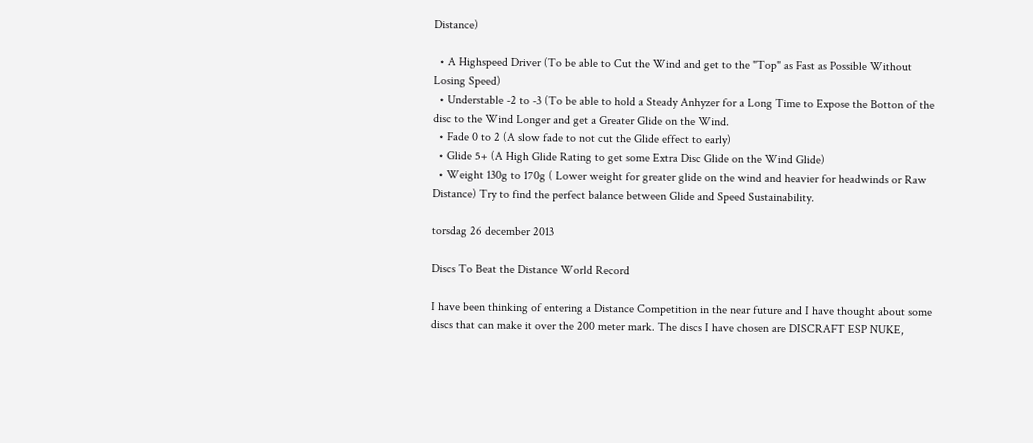Distance)

  • A Highspeed Driver (To be able to Cut the Wind and get to the "Top" as Fast as Possible Without Losing Speed)
  • Understable -2 to -3 (To be able to hold a Steady Anhyzer for a Long Time to Expose the Botton of the disc to the Wind Longer and get a Greater Glide on the Wind.
  • Fade 0 to 2 (A slow fade to not cut the Glide effect to early)
  • Glide 5+ (A High Glide Rating to get some Extra Disc Glide on the Wind Glide)
  • Weight 130g to 170g ( Lower weight for greater glide on the wind and heavier for headwinds or Raw Distance) Try to find the perfect balance between Glide and Speed Sustainability.

torsdag 26 december 2013

Discs To Beat the Distance World Record

I have been thinking of entering a Distance Competition in the near future and I have thought about some discs that can make it over the 200 meter mark. The discs I have chosen are DISCRAFT ESP NUKE,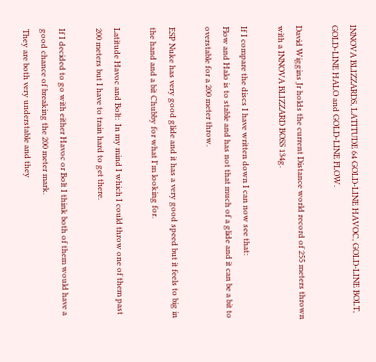INNOVA BLIZZARDS, LATITUDE 64 GOLD-LINE HAVOC, GOLD-LINE BOLT, GOLD-LINE HALO and GOLD-LINE FLOW.

David Wiggins Jr holds the current Distance world record of 255 meters thrown with a INNOVA BLIZZARD BOSS 134g.

If I compare the discs I have written down I can now see that:
Flow and Halo is to stable and has not that much of a glide and it can be a bit to overstable for a 200 meter throw.

ESP Nuke has very good glide and it has a very good speed but it feels to big in the hand and a bit Chubby for what I'm looking for.

Latitude Havoc and Bolt:  In my mind I which I could throw one of them past 200 meters but I have to train hard to get there.

If I decided to go with either Havoc or Bolt I think both of them would have a good chance of breaking the 200 meter mark.
They are both very understable and they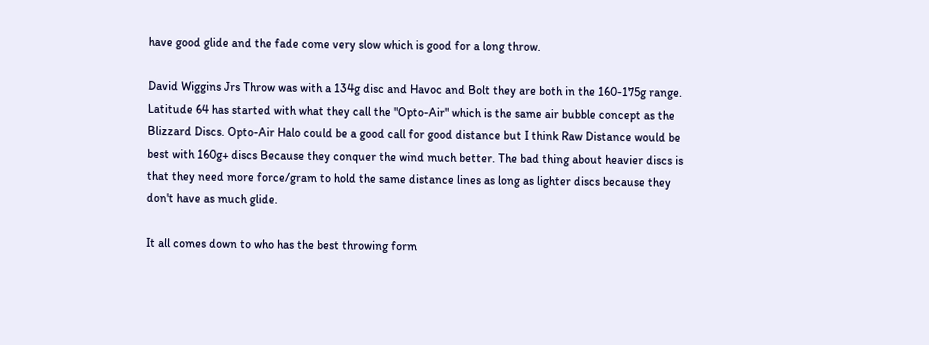have good glide and the fade come very slow which is good for a long throw.

David Wiggins Jrs Throw was with a 134g disc and Havoc and Bolt they are both in the 160-175g range. Latitude 64 has started with what they call the "Opto-Air" which is the same air bubble concept as the Blizzard Discs. Opto-Air Halo could be a good call for good distance but I think Raw Distance would be best with 160g+ discs Because they conquer the wind much better. The bad thing about heavier discs is that they need more force/gram to hold the same distance lines as long as lighter discs because they don't have as much glide.

It all comes down to who has the best throwing form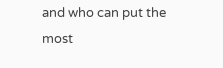and who can put the most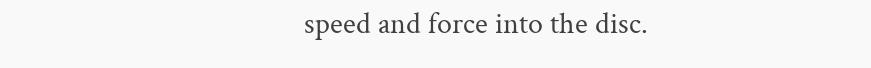speed and force into the disc.